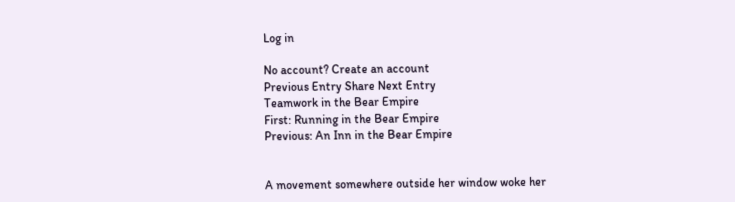Log in

No account? Create an account
Previous Entry Share Next Entry
Teamwork in the Bear Empire
First: Running in the Bear Empire
Previous: An Inn in the Bear Empire


A movement somewhere outside her window woke her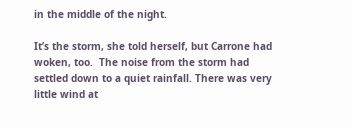in the middle of the night.

It’s the storm, she told herself, but Carrone had woken, too.  The noise from the storm had settled down to a quiet rainfall. There was very little wind at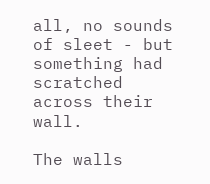all, no sounds of sleet - but something had scratched across their wall.

The walls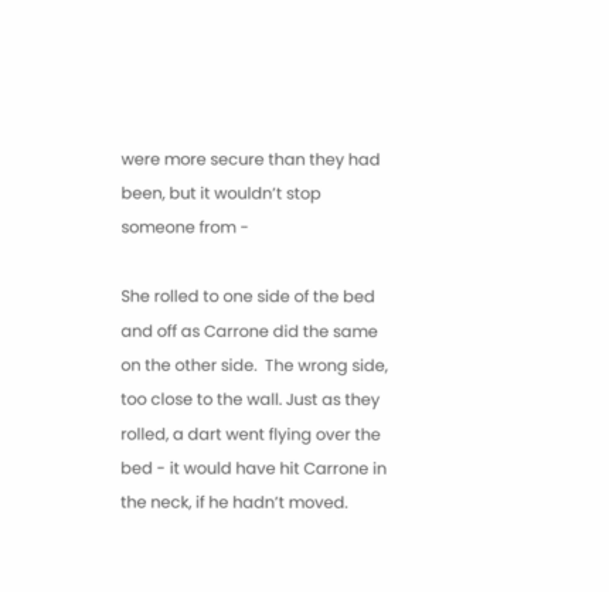were more secure than they had been, but it wouldn’t stop someone from -

She rolled to one side of the bed and off as Carrone did the same on the other side.  The wrong side, too close to the wall. Just as they rolled, a dart went flying over the bed - it would have hit Carrone in the neck, if he hadn’t moved.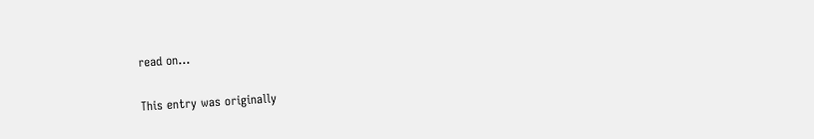read on…

This entry was originally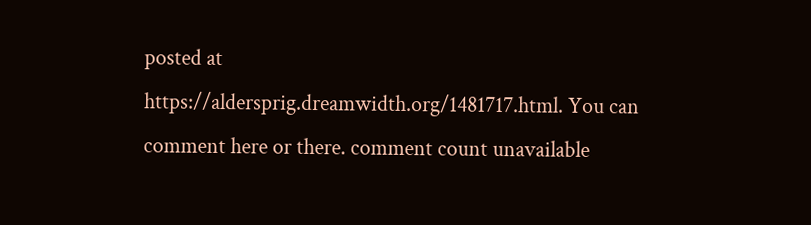posted at https://aldersprig.dreamwidth.org/1481717.html. You can comment here or there. comment count unavailable